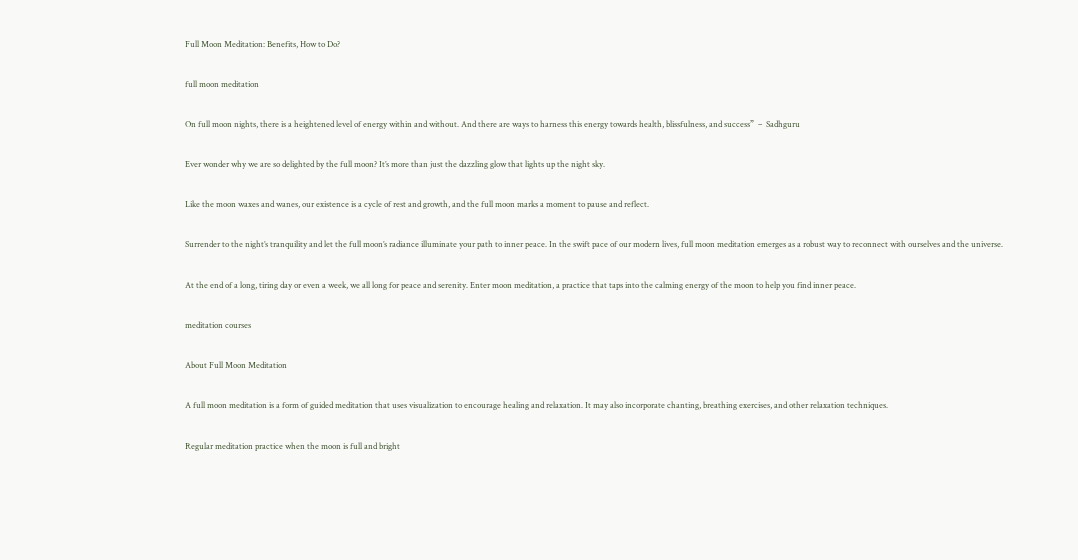Full Moon Meditation: Benefits, How to Do?

full moon meditation

On full moon nights, there is a heightened level of energy within and without. And there are ways to harness this energy towards health, blissfulness, and success”  –  Sadhguru

Ever wonder why we are so delighted by the full moon? It’s more than just the dazzling glow that lights up the night sky.

Like the moon waxes and wanes, our existence is a cycle of rest and growth, and the full moon marks a moment to pause and reflect.

Surrender to the night’s tranquility and let the full moon’s radiance illuminate your path to inner peace. In the swift pace of our modern lives, full moon meditation emerges as a robust way to reconnect with ourselves and the universe.

At the end of a long, tiring day or even a week, we all long for peace and serenity. Enter moon meditation, a practice that taps into the calming energy of the moon to help you find inner peace.

meditation courses

About Full Moon Meditation

A full moon meditation is a form of guided meditation that uses visualization to encourage healing and relaxation. It may also incorporate chanting, breathing exercises, and other relaxation techniques.

Regular meditation practice when the moon is full and bright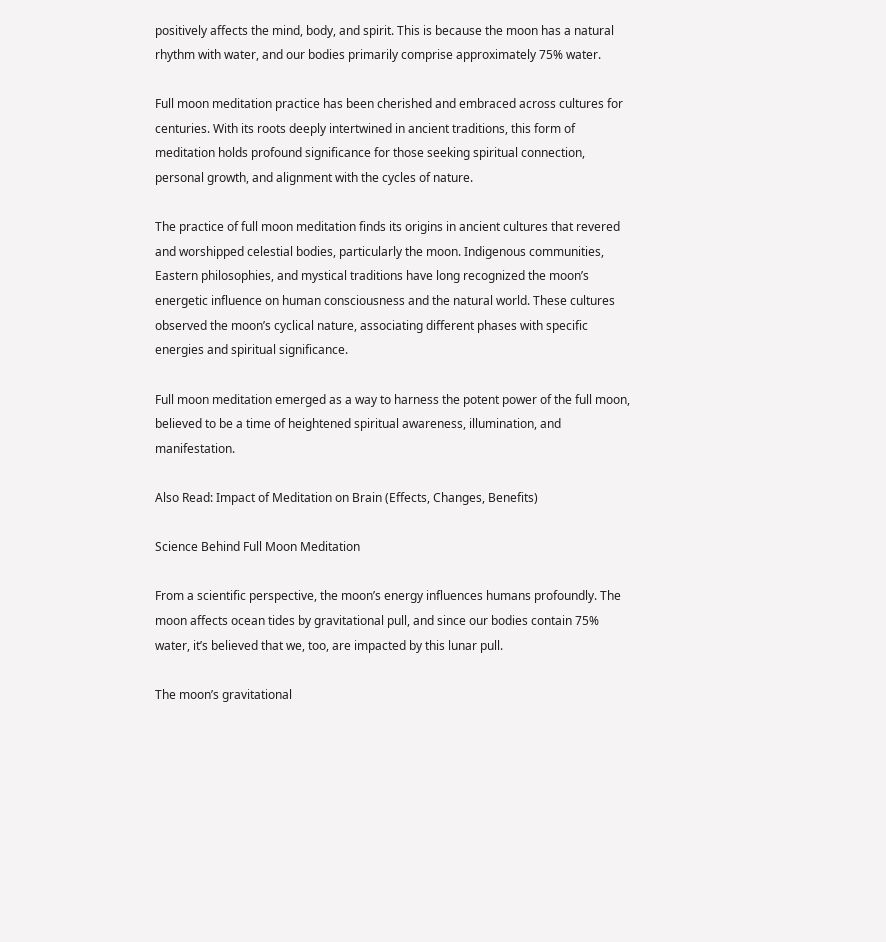positively affects the mind, body, and spirit. This is because the moon has a natural rhythm with water, and our bodies primarily comprise approximately 75% water.

Full moon meditation practice has been cherished and embraced across cultures for centuries. With its roots deeply intertwined in ancient traditions, this form of meditation holds profound significance for those seeking spiritual connection, personal growth, and alignment with the cycles of nature.

The practice of full moon meditation finds its origins in ancient cultures that revered and worshipped celestial bodies, particularly the moon. Indigenous communities, Eastern philosophies, and mystical traditions have long recognized the moon’s energetic influence on human consciousness and the natural world. These cultures observed the moon’s cyclical nature, associating different phases with specific energies and spiritual significance.

Full moon meditation emerged as a way to harness the potent power of the full moon, believed to be a time of heightened spiritual awareness, illumination, and manifestation.

Also Read: Impact of Meditation on Brain (Effects, Changes, Benefits)

Science Behind Full Moon Meditation

From a scientific perspective, the moon’s energy influences humans profoundly. The moon affects ocean tides by gravitational pull, and since our bodies contain 75% water, it’s believed that we, too, are impacted by this lunar pull.

The moon’s gravitational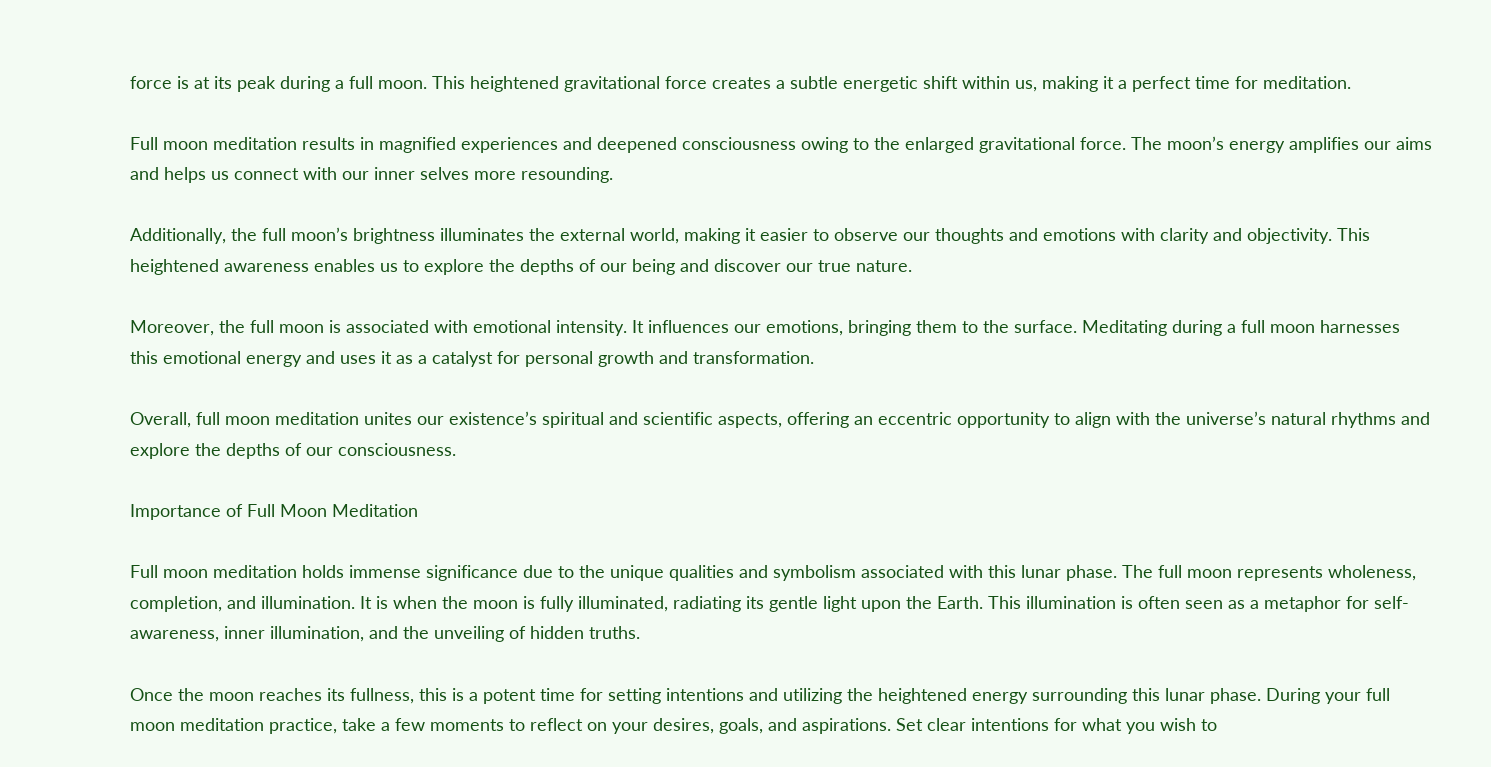force is at its peak during a full moon. This heightened gravitational force creates a subtle energetic shift within us, making it a perfect time for meditation.

Full moon meditation results in magnified experiences and deepened consciousness owing to the enlarged gravitational force. The moon’s energy amplifies our aims and helps us connect with our inner selves more resounding.

Additionally, the full moon’s brightness illuminates the external world, making it easier to observe our thoughts and emotions with clarity and objectivity. This heightened awareness enables us to explore the depths of our being and discover our true nature.

Moreover, the full moon is associated with emotional intensity. It influences our emotions, bringing them to the surface. Meditating during a full moon harnesses this emotional energy and uses it as a catalyst for personal growth and transformation.

Overall, full moon meditation unites our existence’s spiritual and scientific aspects, offering an eccentric opportunity to align with the universe’s natural rhythms and explore the depths of our consciousness.

Importance of Full Moon Meditation

Full moon meditation holds immense significance due to the unique qualities and symbolism associated with this lunar phase. The full moon represents wholeness, completion, and illumination. It is when the moon is fully illuminated, radiating its gentle light upon the Earth. This illumination is often seen as a metaphor for self-awareness, inner illumination, and the unveiling of hidden truths.

Once the moon reaches its fullness, this is a potent time for setting intentions and utilizing the heightened energy surrounding this lunar phase. During your full moon meditation practice, take a few moments to reflect on your desires, goals, and aspirations. Set clear intentions for what you wish to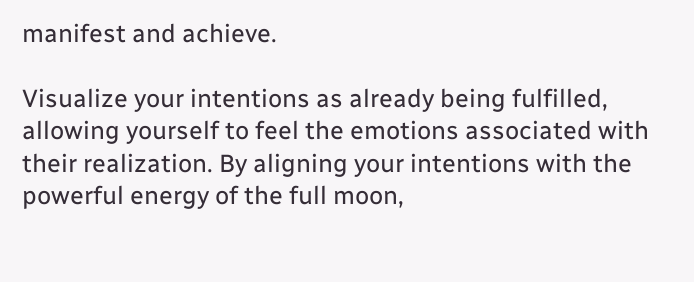manifest and achieve.

Visualize your intentions as already being fulfilled, allowing yourself to feel the emotions associated with their realization. By aligning your intentions with the powerful energy of the full moon,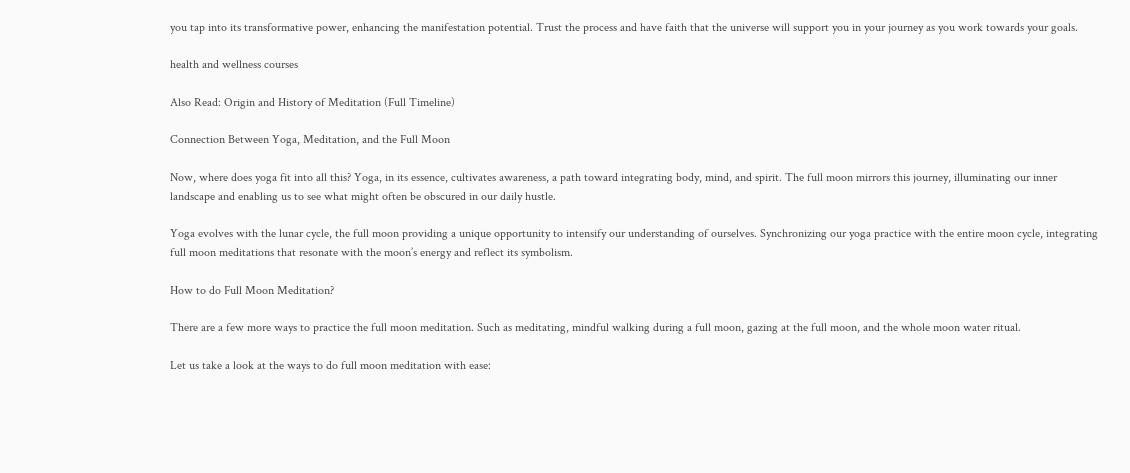you tap into its transformative power, enhancing the manifestation potential. Trust the process and have faith that the universe will support you in your journey as you work towards your goals.

health and wellness courses

Also Read: Origin and History of Meditation (Full Timeline)

Connection Between Yoga, Meditation, and the Full Moon

Now, where does yoga fit into all this? Yoga, in its essence, cultivates awareness, a path toward integrating body, mind, and spirit. The full moon mirrors this journey, illuminating our inner landscape and enabling us to see what might often be obscured in our daily hustle.

Yoga evolves with the lunar cycle, the full moon providing a unique opportunity to intensify our understanding of ourselves. Synchronizing our yoga practice with the entire moon cycle, integrating full moon meditations that resonate with the moon’s energy and reflect its symbolism.

How to do Full Moon Meditation?

There are a few more ways to practice the full moon meditation. Such as meditating, mindful walking during a full moon, gazing at the full moon, and the whole moon water ritual.

Let us take a look at the ways to do full moon meditation with ease: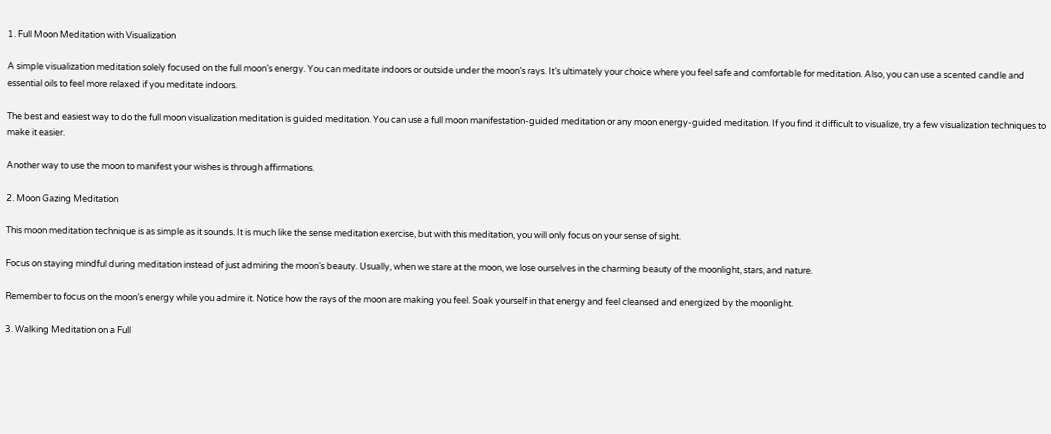1. Full Moon Meditation with Visualization

A simple visualization meditation solely focused on the full moon’s energy. You can meditate indoors or outside under the moon’s rays. It’s ultimately your choice where you feel safe and comfortable for meditation. Also, you can use a scented candle and essential oils to feel more relaxed if you meditate indoors.

The best and easiest way to do the full moon visualization meditation is guided meditation. You can use a full moon manifestation-guided meditation or any moon energy-guided meditation. If you find it difficult to visualize, try a few visualization techniques to make it easier.

Another way to use the moon to manifest your wishes is through affirmations.

2. Moon Gazing Meditation

This moon meditation technique is as simple as it sounds. It is much like the sense meditation exercise, but with this meditation, you will only focus on your sense of sight.

Focus on staying mindful during meditation instead of just admiring the moon’s beauty. Usually, when we stare at the moon, we lose ourselves in the charming beauty of the moonlight, stars, and nature.

Remember to focus on the moon’s energy while you admire it. Notice how the rays of the moon are making you feel. Soak yourself in that energy and feel cleansed and energized by the moonlight.

3. Walking Meditation on a Full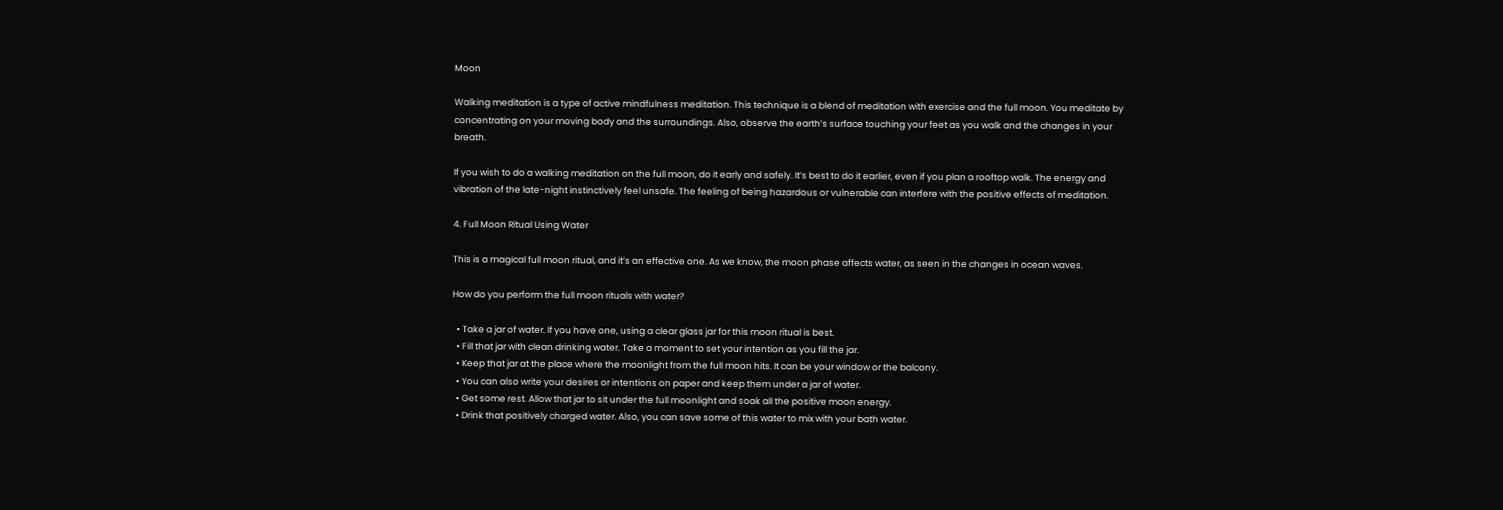Moon

Walking meditation is a type of active mindfulness meditation. This technique is a blend of meditation with exercise and the full moon. You meditate by concentrating on your moving body and the surroundings. Also, observe the earth’s surface touching your feet as you walk and the changes in your breath.

If you wish to do a walking meditation on the full moon, do it early and safely. It’s best to do it earlier, even if you plan a rooftop walk. The energy and vibration of the late-night instinctively feel unsafe. The feeling of being hazardous or vulnerable can interfere with the positive effects of meditation.

4. Full Moon Ritual Using Water

This is a magical full moon ritual, and it’s an effective one. As we know, the moon phase affects water, as seen in the changes in ocean waves.

How do you perform the full moon rituals with water?

  • Take a jar of water. If you have one, using a clear glass jar for this moon ritual is best.
  • Fill that jar with clean drinking water. Take a moment to set your intention as you fill the jar.
  • Keep that jar at the place where the moonlight from the full moon hits. It can be your window or the balcony.
  • You can also write your desires or intentions on paper and keep them under a jar of water.
  • Get some rest. Allow that jar to sit under the full moonlight and soak all the positive moon energy.
  • Drink that positively charged water. Also, you can save some of this water to mix with your bath water.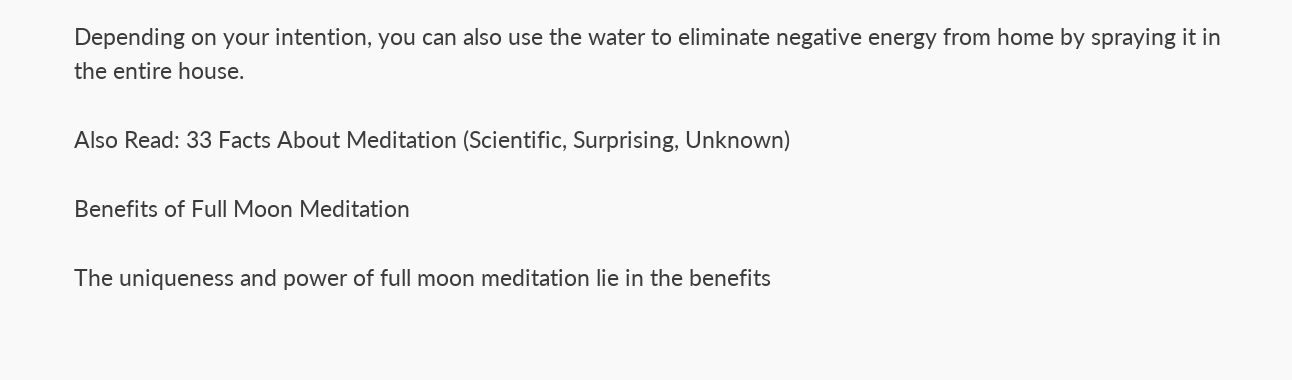Depending on your intention, you can also use the water to eliminate negative energy from home by spraying it in the entire house.

Also Read: 33 Facts About Meditation (Scientific, Surprising, Unknown)

Benefits of Full Moon Meditation

The uniqueness and power of full moon meditation lie in the benefits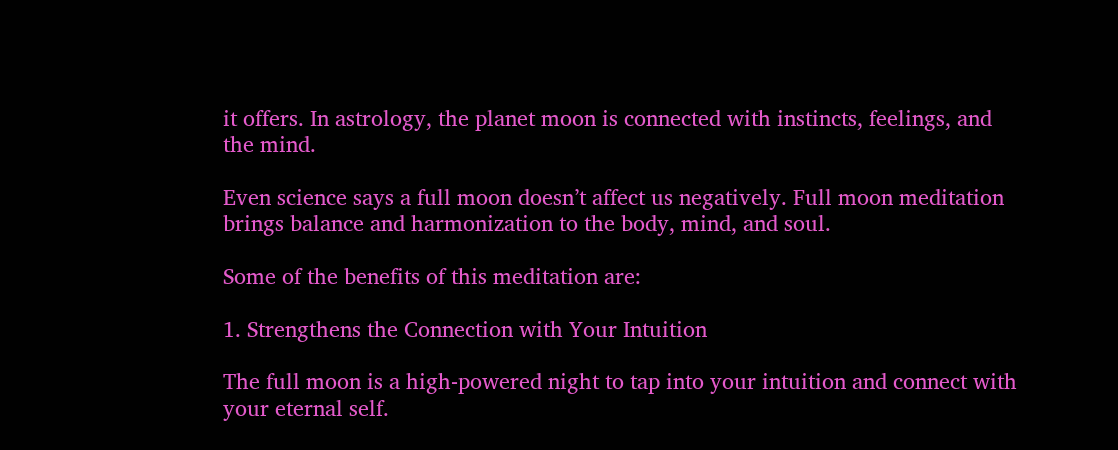it offers. In astrology, the planet moon is connected with instincts, feelings, and the mind.

Even science says a full moon doesn’t affect us negatively. Full moon meditation brings balance and harmonization to the body, mind, and soul.

Some of the benefits of this meditation are:

1. Strengthens the Connection with Your Intuition

The full moon is a high-powered night to tap into your intuition and connect with your eternal self.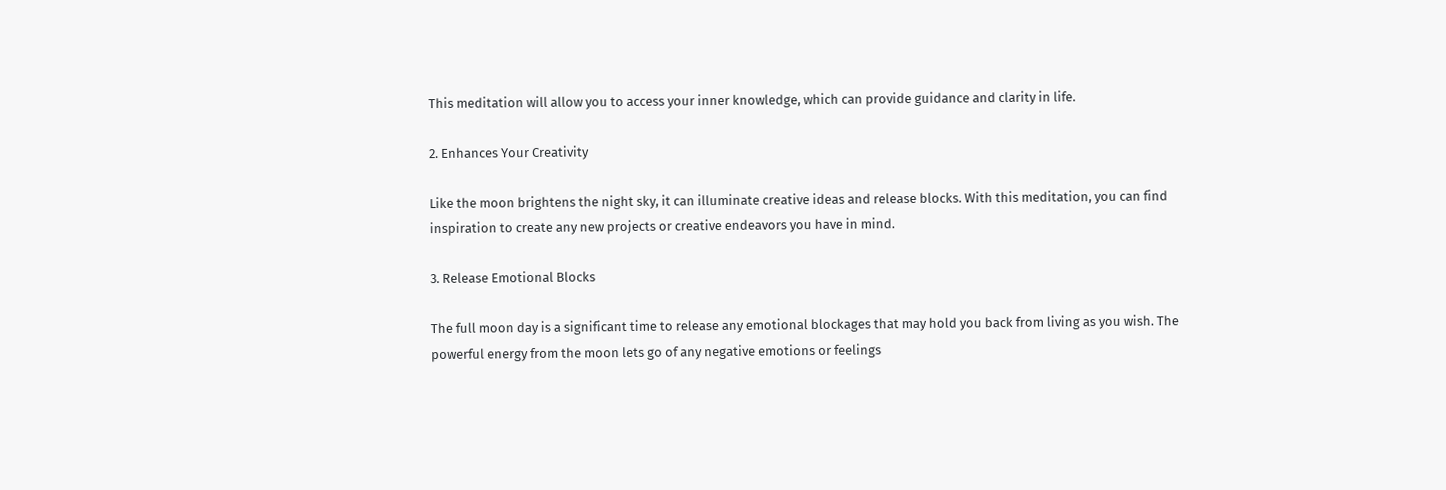This meditation will allow you to access your inner knowledge, which can provide guidance and clarity in life.

2. Enhances Your Creativity

Like the moon brightens the night sky, it can illuminate creative ideas and release blocks. With this meditation, you can find inspiration to create any new projects or creative endeavors you have in mind.

3. Release Emotional Blocks

The full moon day is a significant time to release any emotional blockages that may hold you back from living as you wish. The powerful energy from the moon lets go of any negative emotions or feelings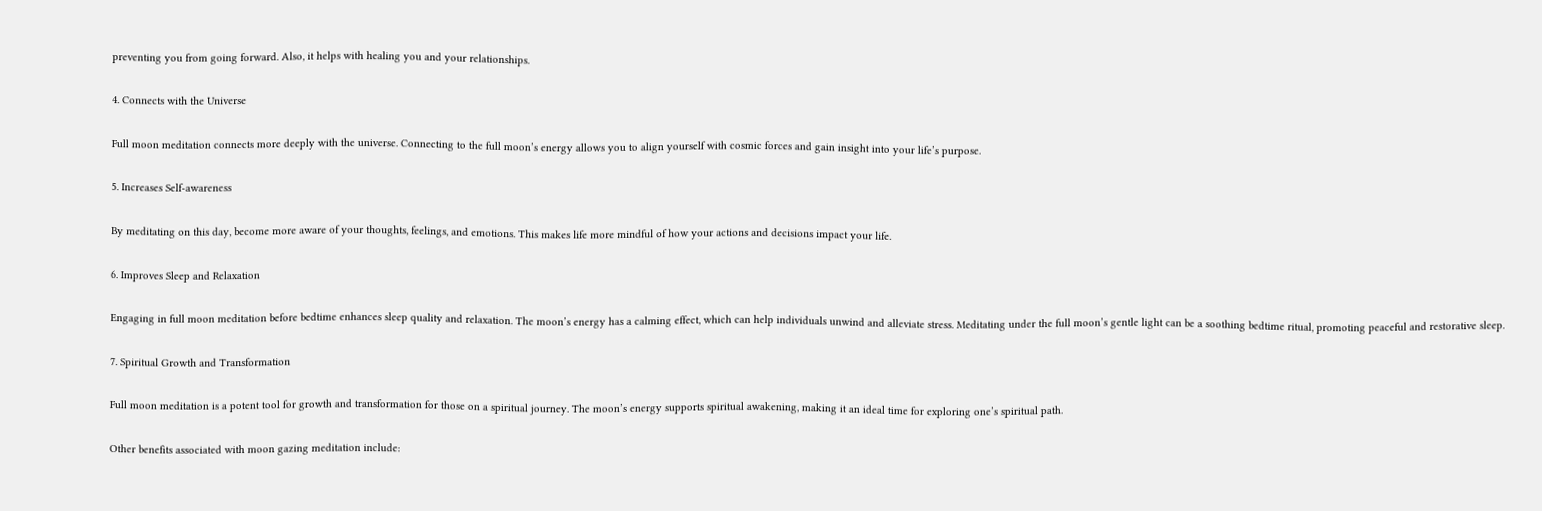preventing you from going forward. Also, it helps with healing you and your relationships.

4. Connects with the Universe

Full moon meditation connects more deeply with the universe. Connecting to the full moon’s energy allows you to align yourself with cosmic forces and gain insight into your life’s purpose.

5. Increases Self-awareness

By meditating on this day, become more aware of your thoughts, feelings, and emotions. This makes life more mindful of how your actions and decisions impact your life.

6. Improves Sleep and Relaxation

Engaging in full moon meditation before bedtime enhances sleep quality and relaxation. The moon’s energy has a calming effect, which can help individuals unwind and alleviate stress. Meditating under the full moon’s gentle light can be a soothing bedtime ritual, promoting peaceful and restorative sleep.

7. Spiritual Growth and Transformation

Full moon meditation is a potent tool for growth and transformation for those on a spiritual journey. The moon’s energy supports spiritual awakening, making it an ideal time for exploring one’s spiritual path.

Other benefits associated with moon gazing meditation include: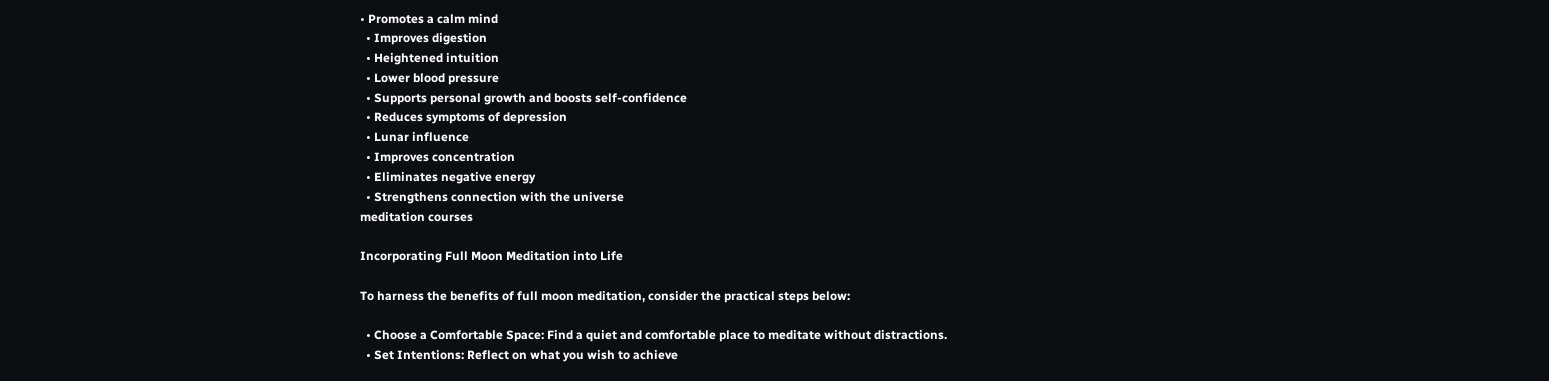• Promotes a calm mind
  • Improves digestion
  • Heightened intuition
  • Lower blood pressure
  • Supports personal growth and boosts self-confidence
  • Reduces symptoms of depression
  • Lunar influence
  • Improves concentration
  • Eliminates negative energy
  • Strengthens connection with the universe
meditation courses

Incorporating Full Moon Meditation into Life

To harness the benefits of full moon meditation, consider the practical steps below:

  • Choose a Comfortable Space: Find a quiet and comfortable place to meditate without distractions.
  • Set Intentions: Reflect on what you wish to achieve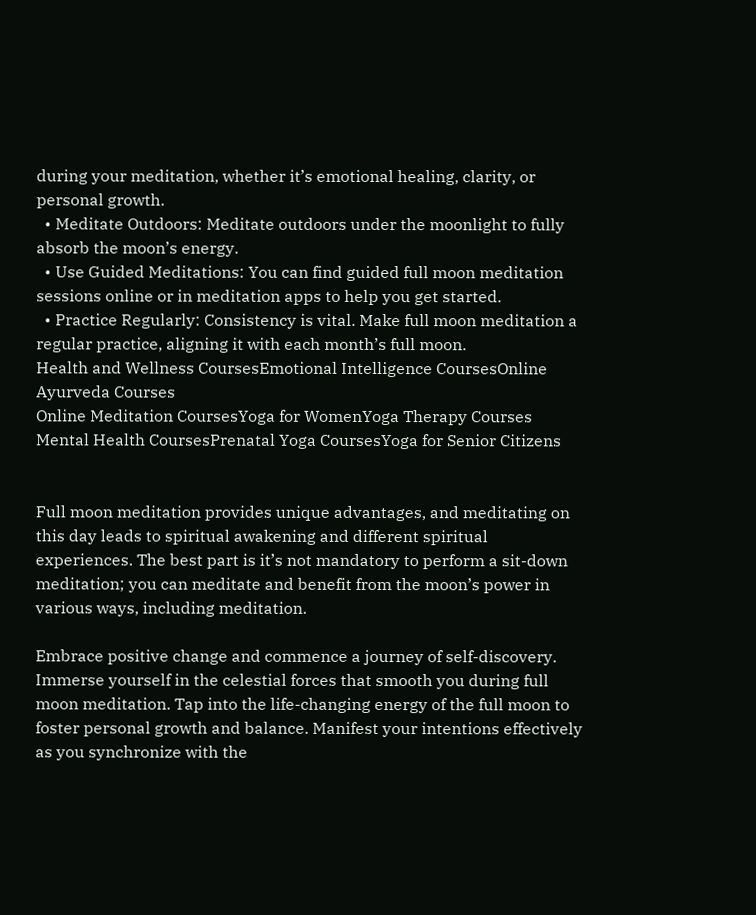during your meditation, whether it’s emotional healing, clarity, or personal growth.
  • Meditate Outdoors: Meditate outdoors under the moonlight to fully absorb the moon’s energy.
  • Use Guided Meditations: You can find guided full moon meditation sessions online or in meditation apps to help you get started.
  • Practice Regularly: Consistency is vital. Make full moon meditation a regular practice, aligning it with each month’s full moon.
Health and Wellness CoursesEmotional Intelligence CoursesOnline Ayurveda Courses
Online Meditation CoursesYoga for WomenYoga Therapy Courses
Mental Health CoursesPrenatal Yoga CoursesYoga for Senior Citizens


Full moon meditation provides unique advantages, and meditating on this day leads to spiritual awakening and different spiritual experiences. The best part is it’s not mandatory to perform a sit-down meditation; you can meditate and benefit from the moon’s power in various ways, including meditation.

Embrace positive change and commence a journey of self-discovery. Immerse yourself in the celestial forces that smooth you during full moon meditation. Tap into the life-changing energy of the full moon to foster personal growth and balance. Manifest your intentions effectively as you synchronize with the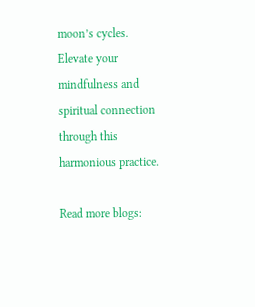moon’s cycles. Elevate your mindfulness and spiritual connection through this harmonious practice.

Read more blogs: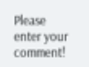Please enter your comment!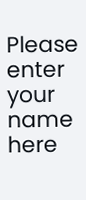Please enter your name here